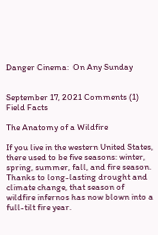Danger Cinema:  On Any Sunday


September 17, 2021 Comments (1) Field Facts

The Anatomy of a Wildfire

If you live in the western United States, there used to be five seasons: winter, spring, summer, fall, and fire season. Thanks to long-lasting drought and climate change, that season of wildfire infernos has now blown into a full-tilt fire year.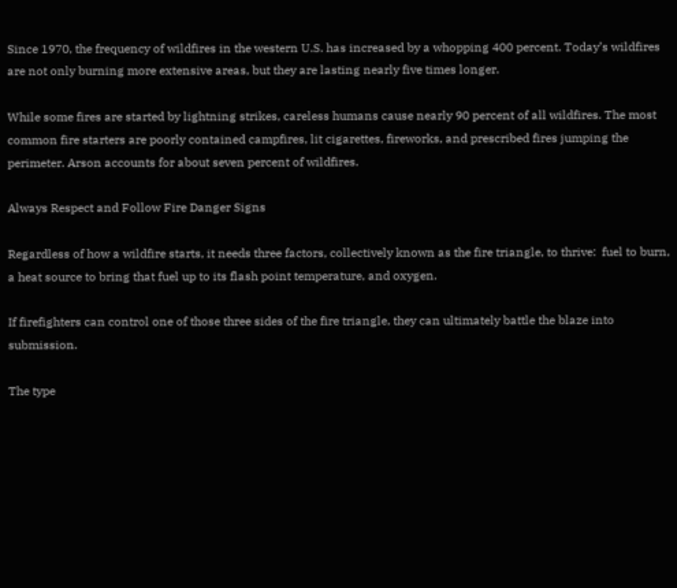Since 1970, the frequency of wildfires in the western U.S. has increased by a whopping 400 percent. Today’s wildfires are not only burning more extensive areas, but they are lasting nearly five times longer.

While some fires are started by lightning strikes, careless humans cause nearly 90 percent of all wildfires. The most common fire starters are poorly contained campfires, lit cigarettes, fireworks, and prescribed fires jumping the perimeter. Arson accounts for about seven percent of wildfires.

Always Respect and Follow Fire Danger Signs

Regardless of how a wildfire starts, it needs three factors, collectively known as the fire triangle, to thrive:  fuel to burn, a heat source to bring that fuel up to its flash point temperature, and oxygen.

If firefighters can control one of those three sides of the fire triangle, they can ultimately battle the blaze into submission.

The type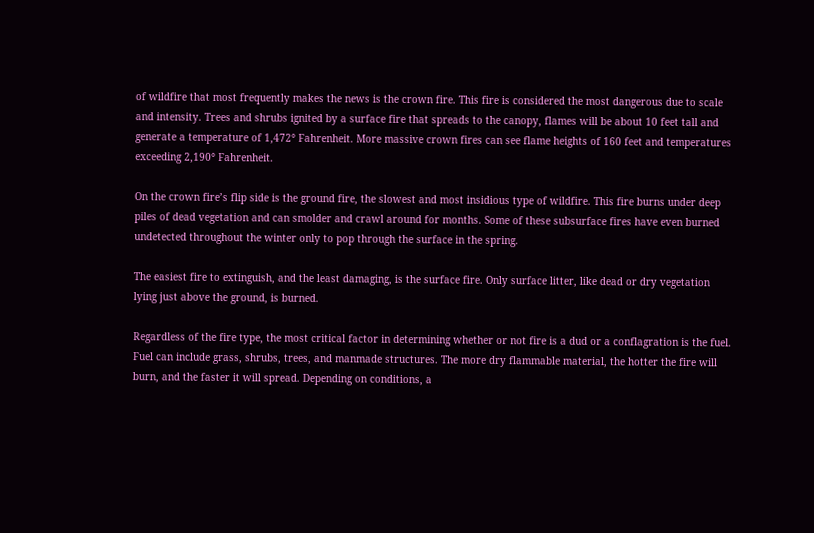of wildfire that most frequently makes the news is the crown fire. This fire is considered the most dangerous due to scale and intensity. Trees and shrubs ignited by a surface fire that spreads to the canopy, flames will be about 10 feet tall and generate a temperature of 1,472° Fahrenheit. More massive crown fires can see flame heights of 160 feet and temperatures exceeding 2,190° Fahrenheit.

On the crown fire’s flip side is the ground fire, the slowest and most insidious type of wildfire. This fire burns under deep piles of dead vegetation and can smolder and crawl around for months. Some of these subsurface fires have even burned undetected throughout the winter only to pop through the surface in the spring.

The easiest fire to extinguish, and the least damaging, is the surface fire. Only surface litter, like dead or dry vegetation lying just above the ground, is burned.

Regardless of the fire type, the most critical factor in determining whether or not fire is a dud or a conflagration is the fuel. Fuel can include grass, shrubs, trees, and manmade structures. The more dry flammable material, the hotter the fire will burn, and the faster it will spread. Depending on conditions, a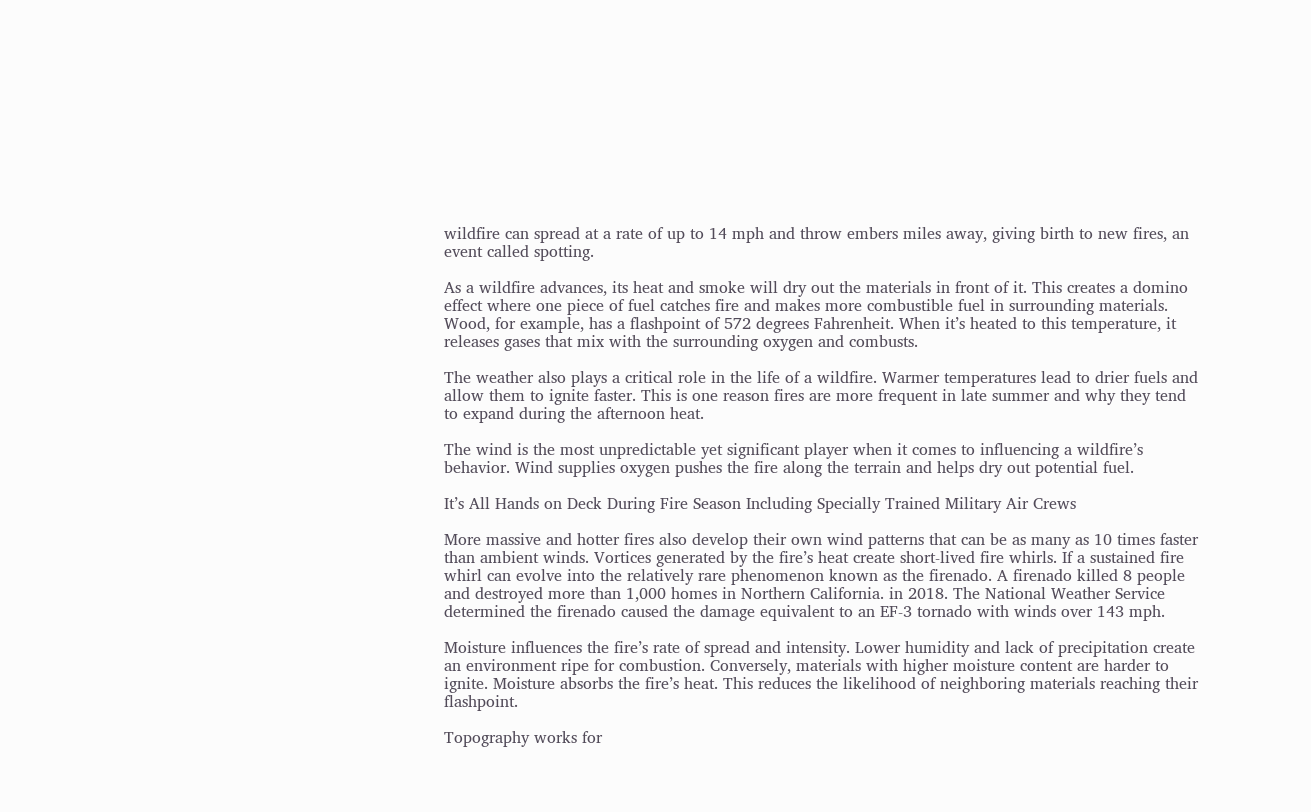wildfire can spread at a rate of up to 14 mph and throw embers miles away, giving birth to new fires, an event called spotting.

As a wildfire advances, its heat and smoke will dry out the materials in front of it. This creates a domino effect where one piece of fuel catches fire and makes more combustible fuel in surrounding materials. Wood, for example, has a flashpoint of 572 degrees Fahrenheit. When it’s heated to this temperature, it releases gases that mix with the surrounding oxygen and combusts.

The weather also plays a critical role in the life of a wildfire. Warmer temperatures lead to drier fuels and allow them to ignite faster. This is one reason fires are more frequent in late summer and why they tend to expand during the afternoon heat.

The wind is the most unpredictable yet significant player when it comes to influencing a wildfire’s behavior. Wind supplies oxygen pushes the fire along the terrain and helps dry out potential fuel.

It’s All Hands on Deck During Fire Season Including Specially Trained Military Air Crews

More massive and hotter fires also develop their own wind patterns that can be as many as 10 times faster than ambient winds. Vortices generated by the fire’s heat create short-lived fire whirls. If a sustained fire whirl can evolve into the relatively rare phenomenon known as the firenado. A firenado killed 8 people and destroyed more than 1,000 homes in Northern California. in 2018. The National Weather Service determined the firenado caused the damage equivalent to an EF-3 tornado with winds over 143 mph.

Moisture influences the fire’s rate of spread and intensity. Lower humidity and lack of precipitation create an environment ripe for combustion. Conversely, materials with higher moisture content are harder to ignite. Moisture absorbs the fire’s heat. This reduces the likelihood of neighboring materials reaching their flashpoint.

Topography works for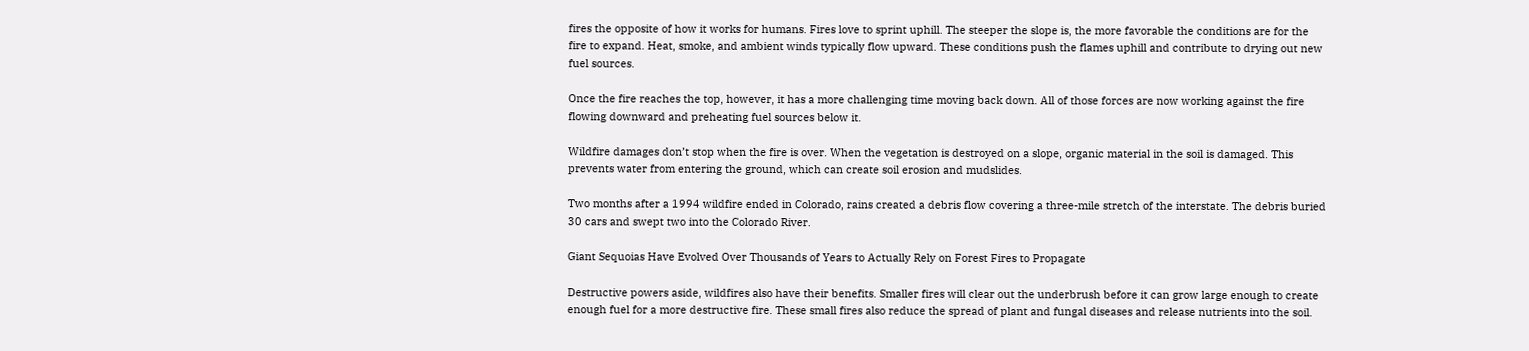fires the opposite of how it works for humans. Fires love to sprint uphill. The steeper the slope is, the more favorable the conditions are for the fire to expand. Heat, smoke, and ambient winds typically flow upward. These conditions push the flames uphill and contribute to drying out new fuel sources.

Once the fire reaches the top, however, it has a more challenging time moving back down. All of those forces are now working against the fire flowing downward and preheating fuel sources below it.

Wildfire damages don’t stop when the fire is over. When the vegetation is destroyed on a slope, organic material in the soil is damaged. This prevents water from entering the ground, which can create soil erosion and mudslides.

Two months after a 1994 wildfire ended in Colorado, rains created a debris flow covering a three-mile stretch of the interstate. The debris buried 30 cars and swept two into the Colorado River.

Giant Sequoias Have Evolved Over Thousands of Years to Actually Rely on Forest Fires to Propagate

Destructive powers aside, wildfires also have their benefits. Smaller fires will clear out the underbrush before it can grow large enough to create enough fuel for a more destructive fire. These small fires also reduce the spread of plant and fungal diseases and release nutrients into the soil.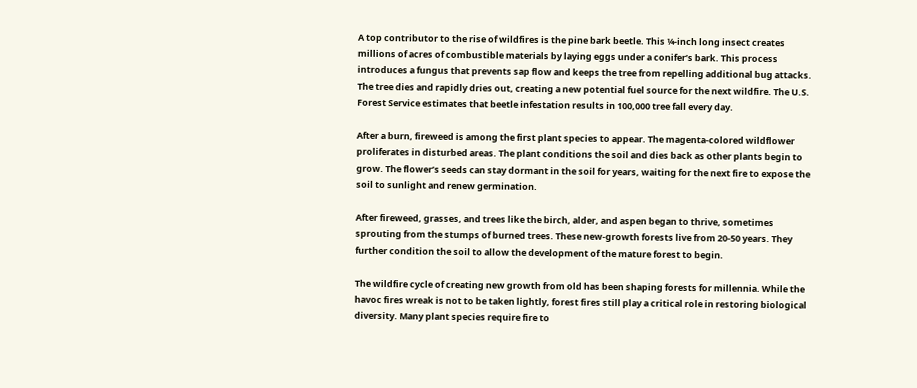A top contributor to the rise of wildfires is the pine bark beetle. This ¼-inch long insect creates millions of acres of combustible materials by laying eggs under a conifer’s bark. This process introduces a fungus that prevents sap flow and keeps the tree from repelling additional bug attacks. The tree dies and rapidly dries out, creating a new potential fuel source for the next wildfire. The U.S. Forest Service estimates that beetle infestation results in 100,000 tree fall every day.

After a burn, fireweed is among the first plant species to appear. The magenta-colored wildflower proliferates in disturbed areas. The plant conditions the soil and dies back as other plants begin to grow. The flower’s seeds can stay dormant in the soil for years, waiting for the next fire to expose the soil to sunlight and renew germination.

After fireweed, grasses, and trees like the birch, alder, and aspen began to thrive, sometimes sprouting from the stumps of burned trees. These new-growth forests live from 20-50 years. They further condition the soil to allow the development of the mature forest to begin.

The wildfire cycle of creating new growth from old has been shaping forests for millennia. While the havoc fires wreak is not to be taken lightly, forest fires still play a critical role in restoring biological diversity. Many plant species require fire to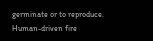germinate or to reproduce. Human-driven fire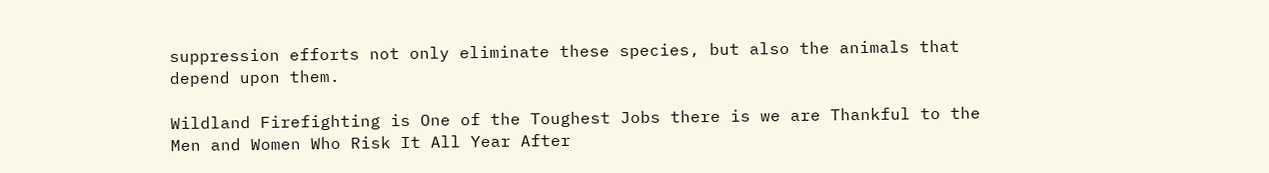suppression efforts not only eliminate these species, but also the animals that depend upon them.

Wildland Firefighting is One of the Toughest Jobs there is we are Thankful to the Men and Women Who Risk It All Year After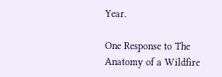Year.

One Response to The Anatomy of a Wildfire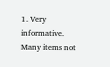1. Very informative. Many items not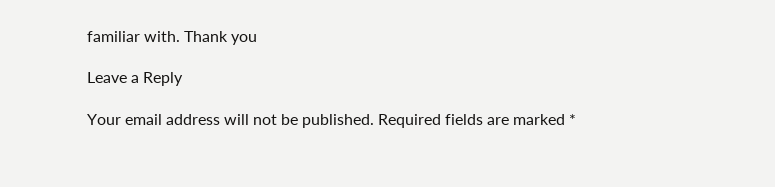familiar with. Thank you

Leave a Reply

Your email address will not be published. Required fields are marked *